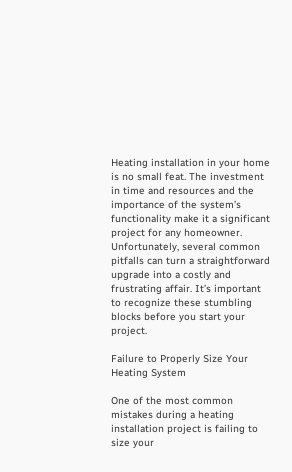Heating installation in your home is no small feat. The investment in time and resources and the importance of the system’s functionality make it a significant project for any homeowner. Unfortunately, several common pitfalls can turn a straightforward upgrade into a costly and frustrating affair. It’s important to recognize these stumbling blocks before you start your project.

Failure to Properly Size Your Heating System

One of the most common mistakes during a heating installation project is failing to size your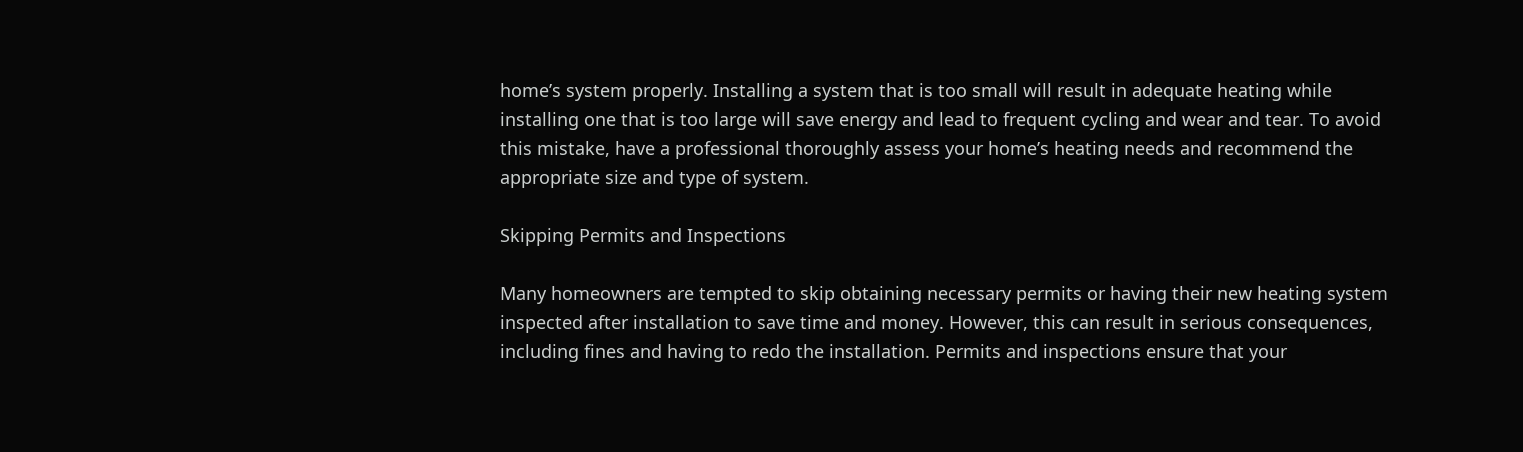home’s system properly. Installing a system that is too small will result in adequate heating while installing one that is too large will save energy and lead to frequent cycling and wear and tear. To avoid this mistake, have a professional thoroughly assess your home’s heating needs and recommend the appropriate size and type of system.

Skipping Permits and Inspections

Many homeowners are tempted to skip obtaining necessary permits or having their new heating system inspected after installation to save time and money. However, this can result in serious consequences, including fines and having to redo the installation. Permits and inspections ensure that your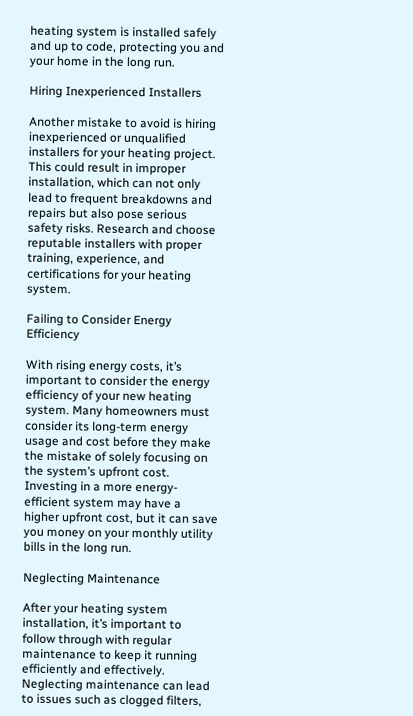heating system is installed safely and up to code, protecting you and your home in the long run.

Hiring Inexperienced Installers

Another mistake to avoid is hiring inexperienced or unqualified installers for your heating project. This could result in improper installation, which can not only lead to frequent breakdowns and repairs but also pose serious safety risks. Research and choose reputable installers with proper training, experience, and certifications for your heating system.

Failing to Consider Energy Efficiency

With rising energy costs, it’s important to consider the energy efficiency of your new heating system. Many homeowners must consider its long-term energy usage and cost before they make the mistake of solely focusing on the system’s upfront cost. Investing in a more energy-efficient system may have a higher upfront cost, but it can save you money on your monthly utility bills in the long run.

Neglecting Maintenance

After your heating system installation, it’s important to follow through with regular maintenance to keep it running efficiently and effectively. Neglecting maintenance can lead to issues such as clogged filters,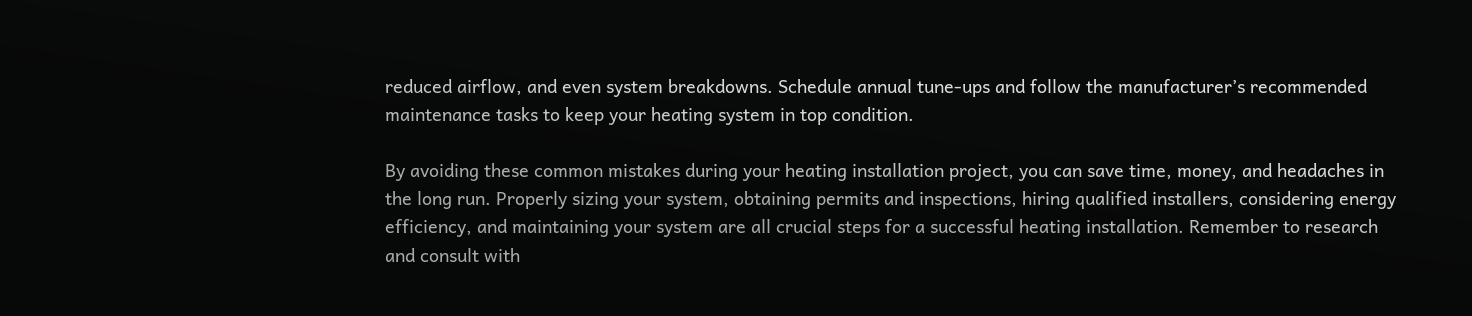reduced airflow, and even system breakdowns. Schedule annual tune-ups and follow the manufacturer’s recommended maintenance tasks to keep your heating system in top condition.

By avoiding these common mistakes during your heating installation project, you can save time, money, and headaches in the long run. Properly sizing your system, obtaining permits and inspections, hiring qualified installers, considering energy efficiency, and maintaining your system are all crucial steps for a successful heating installation. Remember to research and consult with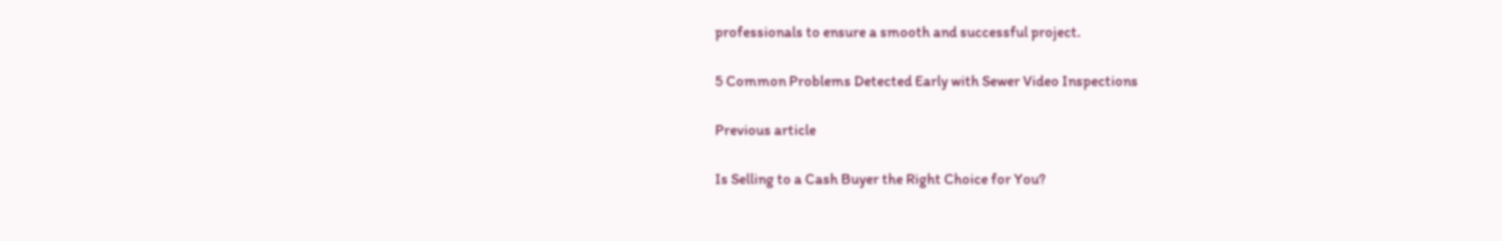professionals to ensure a smooth and successful project.

5 Common Problems Detected Early with Sewer Video Inspections

Previous article

Is Selling to a Cash Buyer the Right Choice for You?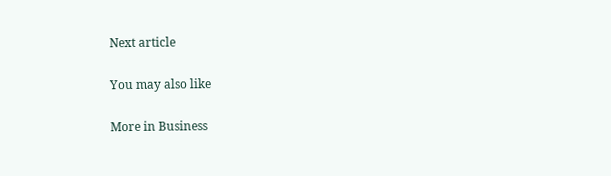Next article

You may also like

More in Business